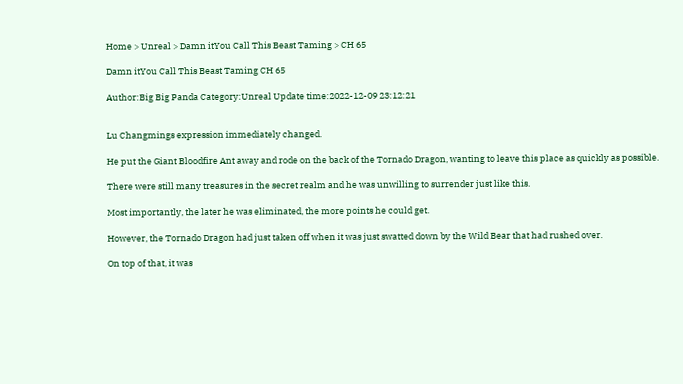Home > Unreal > Damn itYou Call This Beast Taming > CH 65

Damn itYou Call This Beast Taming CH 65

Author:Big Big Panda Category:Unreal Update time:2022-12-09 23:12:21


Lu Changmings expression immediately changed.

He put the Giant Bloodfire Ant away and rode on the back of the Tornado Dragon, wanting to leave this place as quickly as possible.

There were still many treasures in the secret realm and he was unwilling to surrender just like this.

Most importantly, the later he was eliminated, the more points he could get.

However, the Tornado Dragon had just taken off when it was just swatted down by the Wild Bear that had rushed over.

On top of that, it was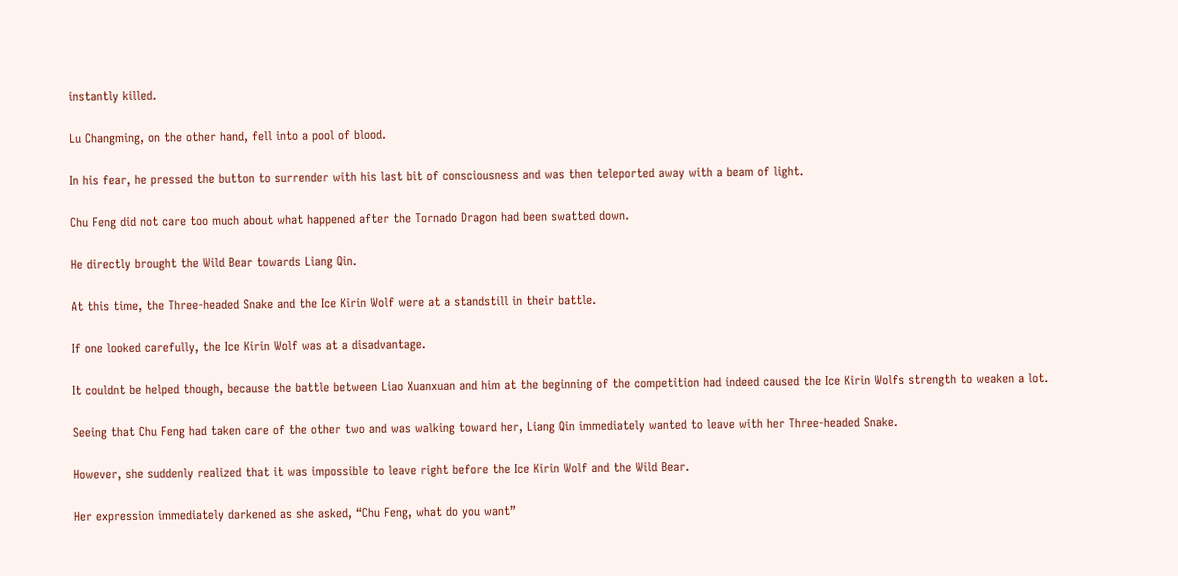instantly killed.

Lu Changming, on the other hand, fell into a pool of blood.

In his fear, he pressed the button to surrender with his last bit of consciousness and was then teleported away with a beam of light.

Chu Feng did not care too much about what happened after the Tornado Dragon had been swatted down.

He directly brought the Wild Bear towards Liang Qin.

At this time, the Three-headed Snake and the Ice Kirin Wolf were at a standstill in their battle.

If one looked carefully, the Ice Kirin Wolf was at a disadvantage.

It couldnt be helped though, because the battle between Liao Xuanxuan and him at the beginning of the competition had indeed caused the Ice Kirin Wolfs strength to weaken a lot.

Seeing that Chu Feng had taken care of the other two and was walking toward her, Liang Qin immediately wanted to leave with her Three-headed Snake.

However, she suddenly realized that it was impossible to leave right before the Ice Kirin Wolf and the Wild Bear.

Her expression immediately darkened as she asked, “Chu Feng, what do you want”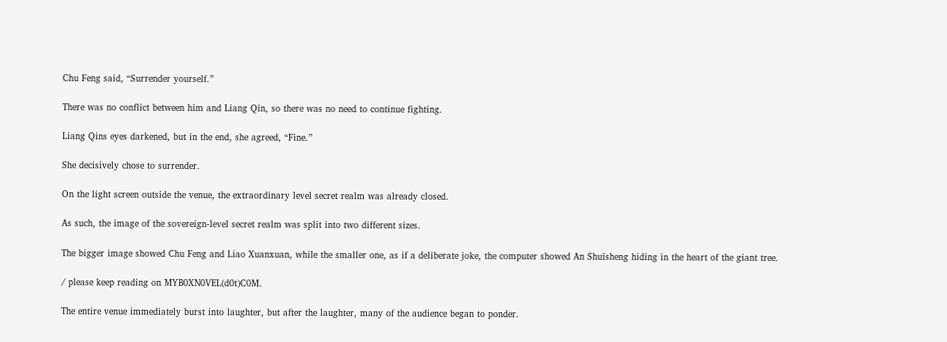Chu Feng said, “Surrender yourself.”

There was no conflict between him and Liang Qin, so there was no need to continue fighting.

Liang Qins eyes darkened, but in the end, she agreed, “Fine.”

She decisively chose to surrender.

On the light screen outside the venue, the extraordinary level secret realm was already closed.

As such, the image of the sovereign-level secret realm was split into two different sizes.

The bigger image showed Chu Feng and Liao Xuanxuan, while the smaller one, as if a deliberate joke, the computer showed An Shuisheng hiding in the heart of the giant tree.

/ please keep reading on MYB0XN0VEL(d0t)C0M.

The entire venue immediately burst into laughter, but after the laughter, many of the audience began to ponder.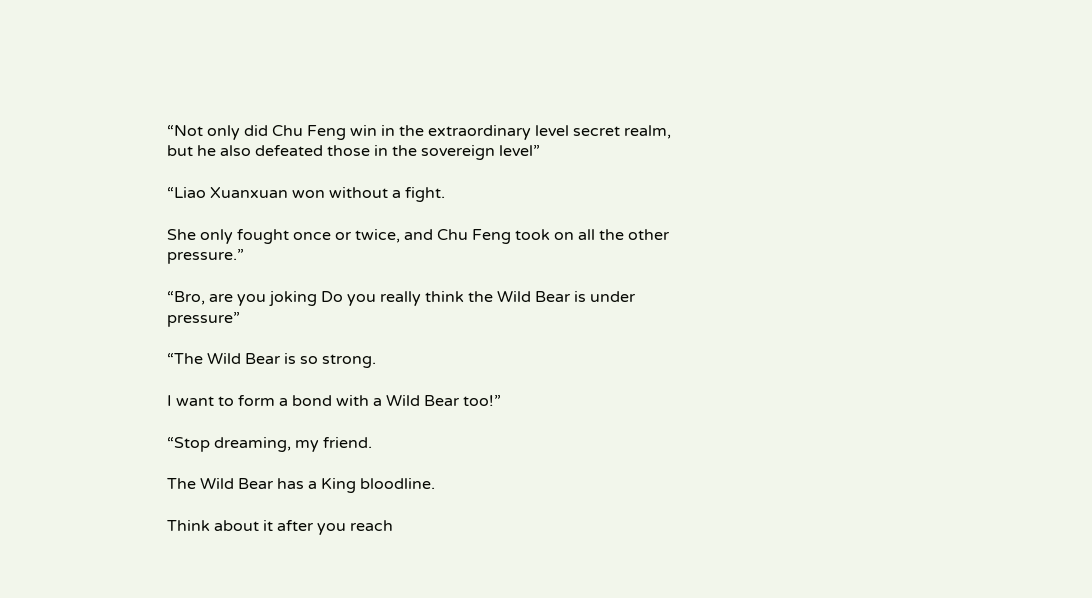“Not only did Chu Feng win in the extraordinary level secret realm, but he also defeated those in the sovereign level”

“Liao Xuanxuan won without a fight.

She only fought once or twice, and Chu Feng took on all the other pressure.”

“Bro, are you joking Do you really think the Wild Bear is under pressure”

“The Wild Bear is so strong.

I want to form a bond with a Wild Bear too!”

“Stop dreaming, my friend.

The Wild Bear has a King bloodline.

Think about it after you reach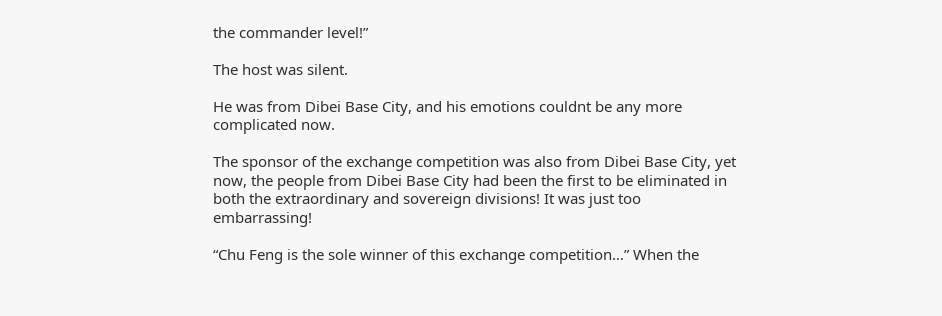the commander level!”

The host was silent.

He was from Dibei Base City, and his emotions couldnt be any more complicated now.

The sponsor of the exchange competition was also from Dibei Base City, yet now, the people from Dibei Base City had been the first to be eliminated in both the extraordinary and sovereign divisions! It was just too embarrassing!

“Chu Feng is the sole winner of this exchange competition…” When the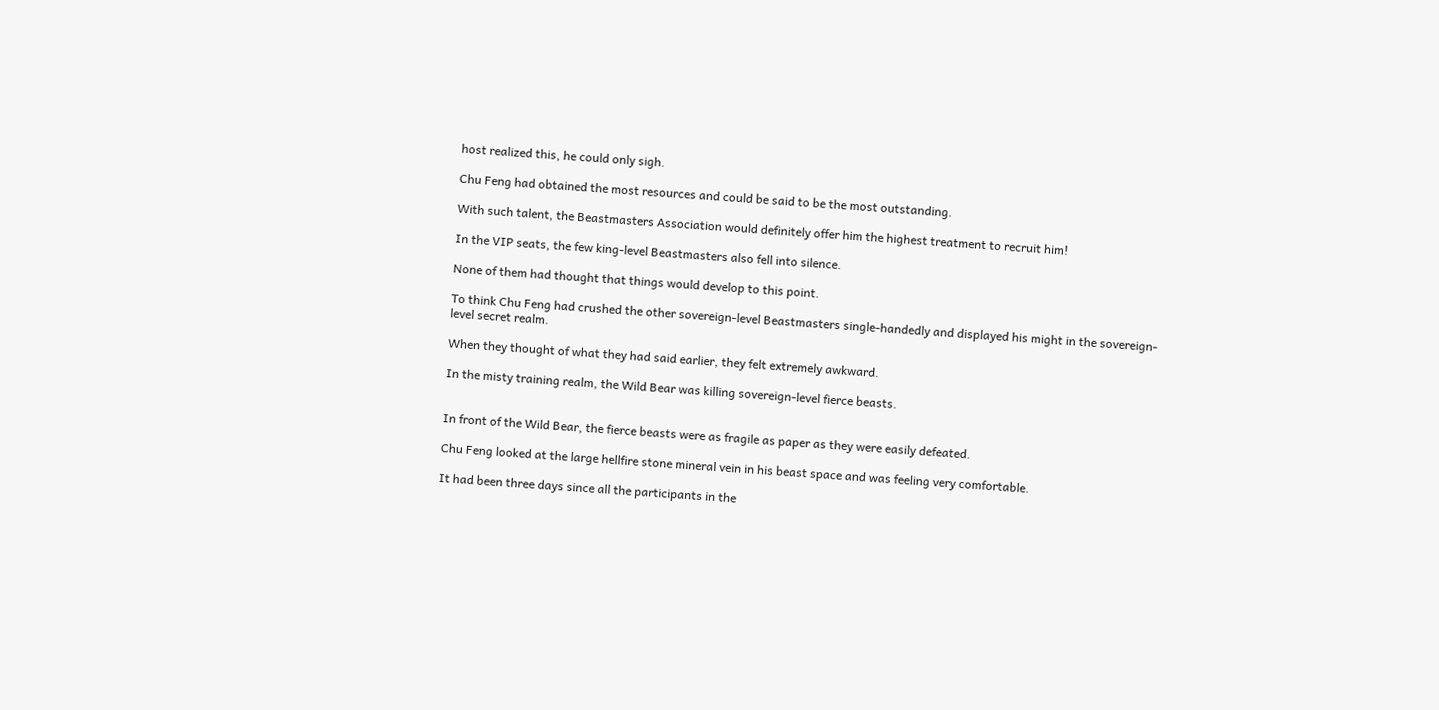host realized this, he could only sigh.

Chu Feng had obtained the most resources and could be said to be the most outstanding.

With such talent, the Beastmasters Association would definitely offer him the highest treatment to recruit him!

In the VIP seats, the few king-level Beastmasters also fell into silence.

None of them had thought that things would develop to this point.

To think Chu Feng had crushed the other sovereign-level Beastmasters single-handedly and displayed his might in the sovereign-level secret realm.

When they thought of what they had said earlier, they felt extremely awkward.

In the misty training realm, the Wild Bear was killing sovereign-level fierce beasts.


In front of the Wild Bear, the fierce beasts were as fragile as paper as they were easily defeated.

Chu Feng looked at the large hellfire stone mineral vein in his beast space and was feeling very comfortable.

It had been three days since all the participants in the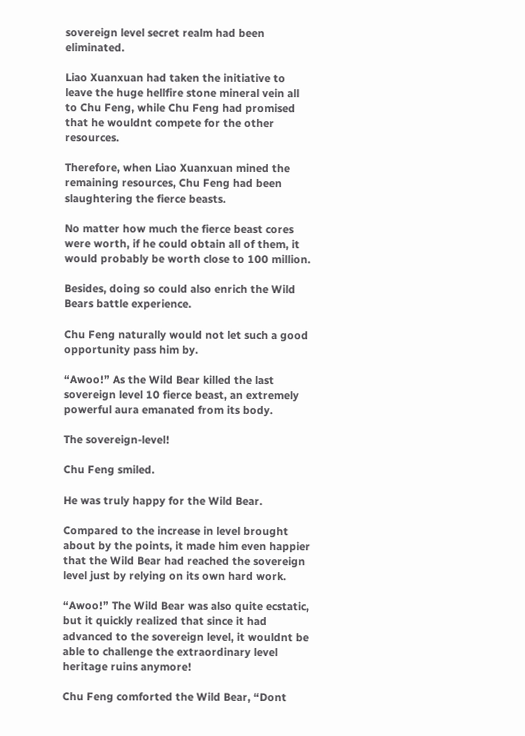sovereign level secret realm had been eliminated.

Liao Xuanxuan had taken the initiative to leave the huge hellfire stone mineral vein all to Chu Feng, while Chu Feng had promised that he wouldnt compete for the other resources.

Therefore, when Liao Xuanxuan mined the remaining resources, Chu Feng had been slaughtering the fierce beasts.

No matter how much the fierce beast cores were worth, if he could obtain all of them, it would probably be worth close to 100 million.

Besides, doing so could also enrich the Wild Bears battle experience.

Chu Feng naturally would not let such a good opportunity pass him by.

“Awoo!” As the Wild Bear killed the last sovereign level 10 fierce beast, an extremely powerful aura emanated from its body.

The sovereign-level!

Chu Feng smiled.

He was truly happy for the Wild Bear.

Compared to the increase in level brought about by the points, it made him even happier that the Wild Bear had reached the sovereign level just by relying on its own hard work.

“Awoo!” The Wild Bear was also quite ecstatic, but it quickly realized that since it had advanced to the sovereign level, it wouldnt be able to challenge the extraordinary level heritage ruins anymore!

Chu Feng comforted the Wild Bear, “Dont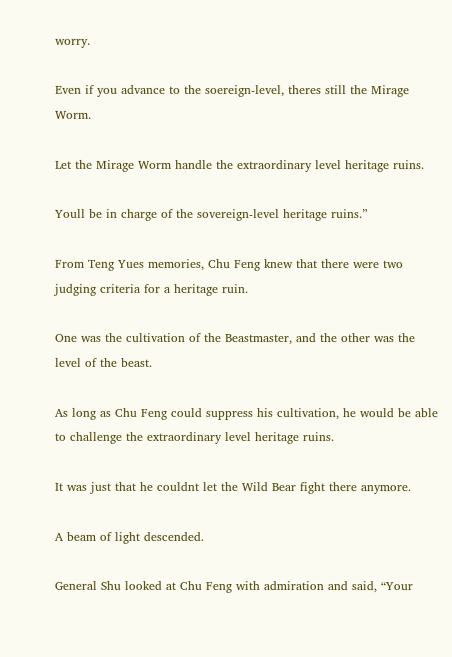worry.

Even if you advance to the soereign-level, theres still the Mirage Worm.

Let the Mirage Worm handle the extraordinary level heritage ruins.

Youll be in charge of the sovereign-level heritage ruins.”

From Teng Yues memories, Chu Feng knew that there were two judging criteria for a heritage ruin.

One was the cultivation of the Beastmaster, and the other was the level of the beast.

As long as Chu Feng could suppress his cultivation, he would be able to challenge the extraordinary level heritage ruins.

It was just that he couldnt let the Wild Bear fight there anymore.

A beam of light descended.

General Shu looked at Chu Feng with admiration and said, “Your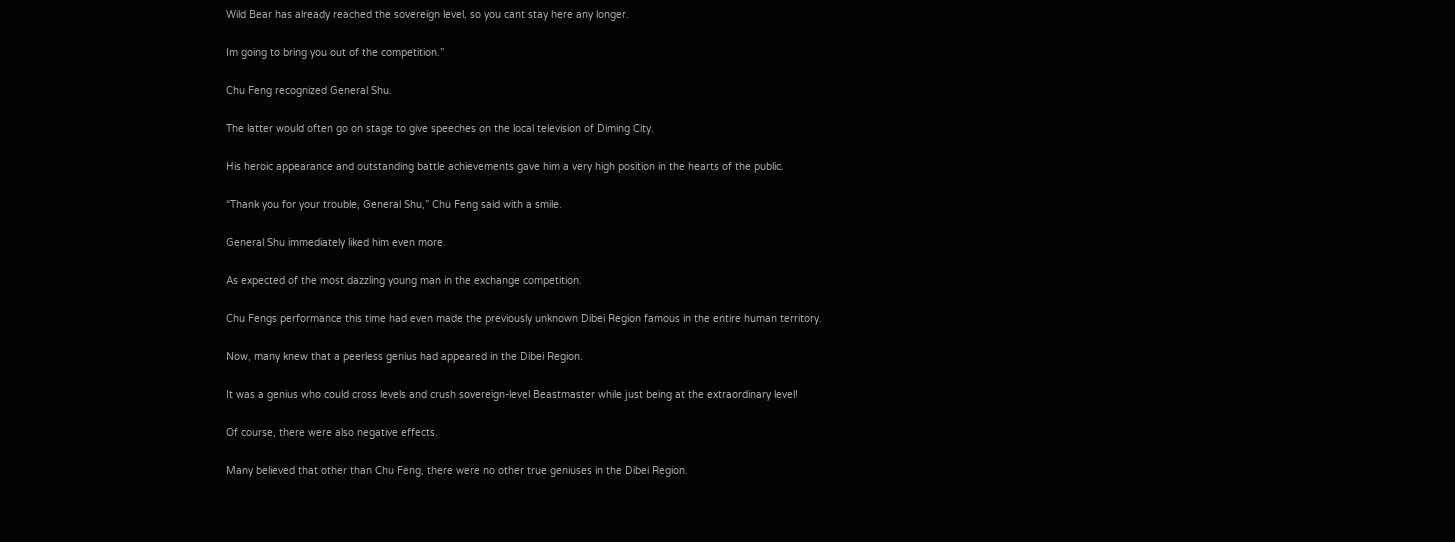Wild Bear has already reached the sovereign level, so you cant stay here any longer.

Im going to bring you out of the competition.”

Chu Feng recognized General Shu.

The latter would often go on stage to give speeches on the local television of Diming City.

His heroic appearance and outstanding battle achievements gave him a very high position in the hearts of the public.

“Thank you for your trouble, General Shu,” Chu Feng said with a smile.

General Shu immediately liked him even more.

As expected of the most dazzling young man in the exchange competition.

Chu Fengs performance this time had even made the previously unknown Dibei Region famous in the entire human territory.

Now, many knew that a peerless genius had appeared in the Dibei Region.

It was a genius who could cross levels and crush sovereign-level Beastmaster while just being at the extraordinary level!

Of course, there were also negative effects.

Many believed that other than Chu Feng, there were no other true geniuses in the Dibei Region.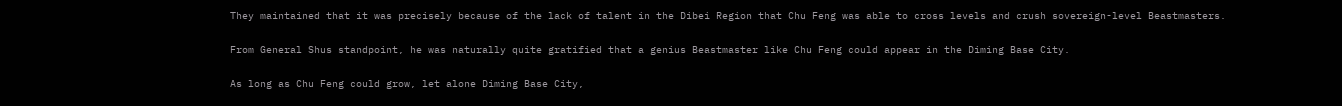They maintained that it was precisely because of the lack of talent in the Dibei Region that Chu Feng was able to cross levels and crush sovereign-level Beastmasters.

From General Shus standpoint, he was naturally quite gratified that a genius Beastmaster like Chu Feng could appear in the Diming Base City.

As long as Chu Feng could grow, let alone Diming Base City,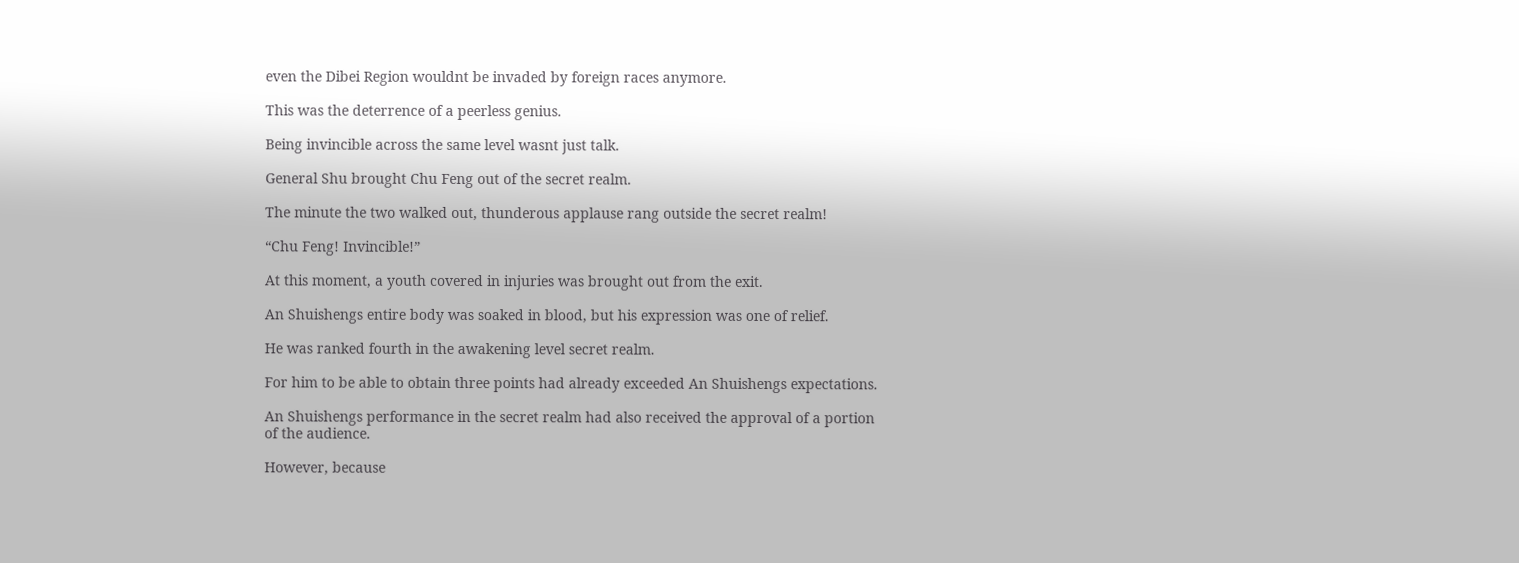even the Dibei Region wouldnt be invaded by foreign races anymore.

This was the deterrence of a peerless genius.

Being invincible across the same level wasnt just talk.

General Shu brought Chu Feng out of the secret realm.

The minute the two walked out, thunderous applause rang outside the secret realm!

“Chu Feng! Invincible!”

At this moment, a youth covered in injuries was brought out from the exit.

An Shuishengs entire body was soaked in blood, but his expression was one of relief.

He was ranked fourth in the awakening level secret realm.

For him to be able to obtain three points had already exceeded An Shuishengs expectations.

An Shuishengs performance in the secret realm had also received the approval of a portion of the audience.

However, because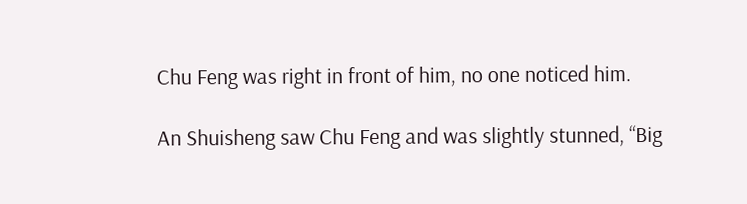Chu Feng was right in front of him, no one noticed him.

An Shuisheng saw Chu Feng and was slightly stunned, “Big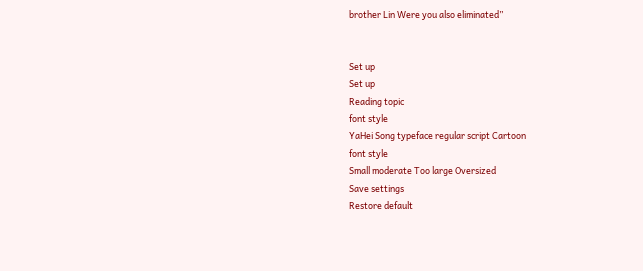brother Lin Were you also eliminated”


Set up
Set up
Reading topic
font style
YaHei Song typeface regular script Cartoon
font style
Small moderate Too large Oversized
Save settings
Restore default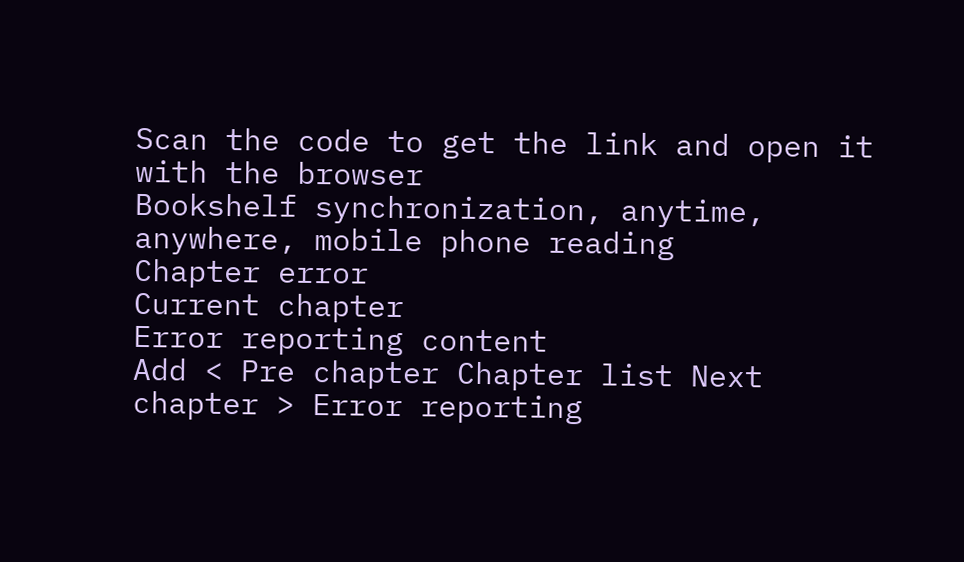Scan the code to get the link and open it with the browser
Bookshelf synchronization, anytime, anywhere, mobile phone reading
Chapter error
Current chapter
Error reporting content
Add < Pre chapter Chapter list Next chapter > Error reporting